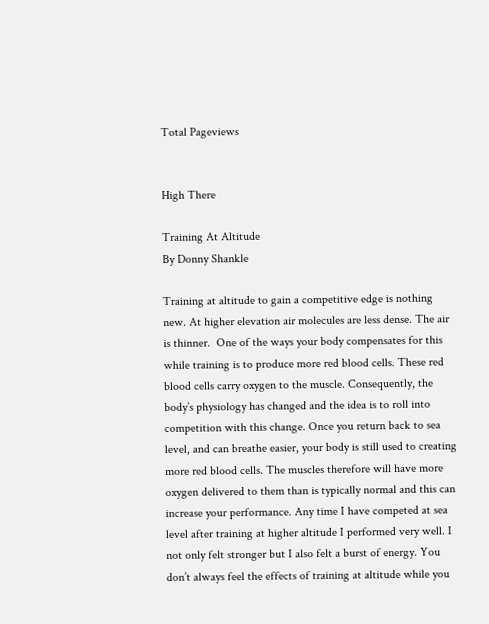Total Pageviews


High There

Training At Altitude
By Donny Shankle

Training at altitude to gain a competitive edge is nothing new. At higher elevation air molecules are less dense. The air is thinner.  One of the ways your body compensates for this while training is to produce more red blood cells. These red blood cells carry oxygen to the muscle. Consequently, the body’s physiology has changed and the idea is to roll into competition with this change. Once you return back to sea level, and can breathe easier, your body is still used to creating more red blood cells. The muscles therefore will have more oxygen delivered to them than is typically normal and this can increase your performance. Any time I have competed at sea level after training at higher altitude I performed very well. I not only felt stronger but I also felt a burst of energy. You don’t always feel the effects of training at altitude while you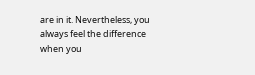are in it. Nevertheless, you always feel the difference when you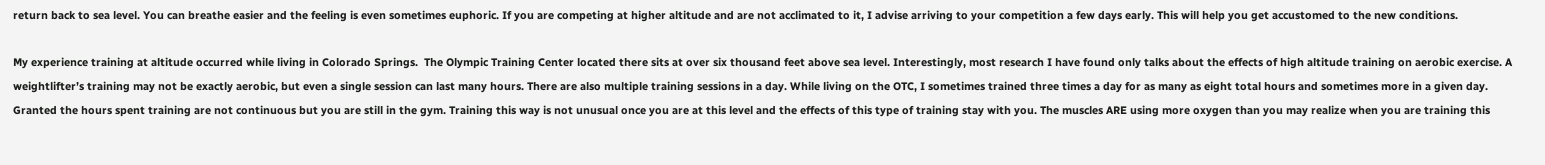return back to sea level. You can breathe easier and the feeling is even sometimes euphoric. If you are competing at higher altitude and are not acclimated to it, I advise arriving to your competition a few days early. This will help you get accustomed to the new conditions.

My experience training at altitude occurred while living in Colorado Springs.  The Olympic Training Center located there sits at over six thousand feet above sea level. Interestingly, most research I have found only talks about the effects of high altitude training on aerobic exercise. A weightlifter’s training may not be exactly aerobic, but even a single session can last many hours. There are also multiple training sessions in a day. While living on the OTC, I sometimes trained three times a day for as many as eight total hours and sometimes more in a given day. Granted the hours spent training are not continuous but you are still in the gym. Training this way is not unusual once you are at this level and the effects of this type of training stay with you. The muscles ARE using more oxygen than you may realize when you are training this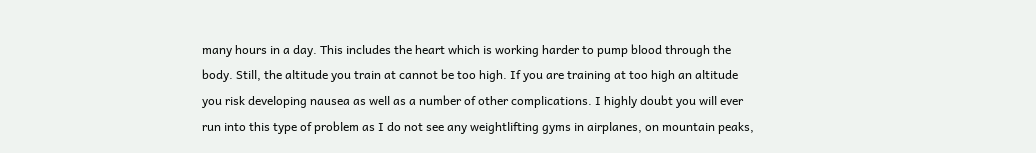many hours in a day. This includes the heart which is working harder to pump blood through the body. Still, the altitude you train at cannot be too high. If you are training at too high an altitude you risk developing nausea as well as a number of other complications. I highly doubt you will ever run into this type of problem as I do not see any weightlifting gyms in airplanes, on mountain peaks,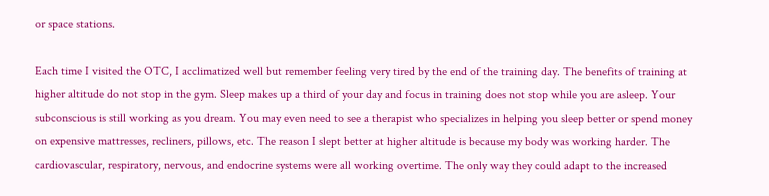or space stations.

Each time I visited the OTC, I acclimatized well but remember feeling very tired by the end of the training day. The benefits of training at higher altitude do not stop in the gym. Sleep makes up a third of your day and focus in training does not stop while you are asleep. Your subconscious is still working as you dream. You may even need to see a therapist who specializes in helping you sleep better or spend money on expensive mattresses, recliners, pillows, etc. The reason I slept better at higher altitude is because my body was working harder. The cardiovascular, respiratory, nervous, and endocrine systems were all working overtime. The only way they could adapt to the increased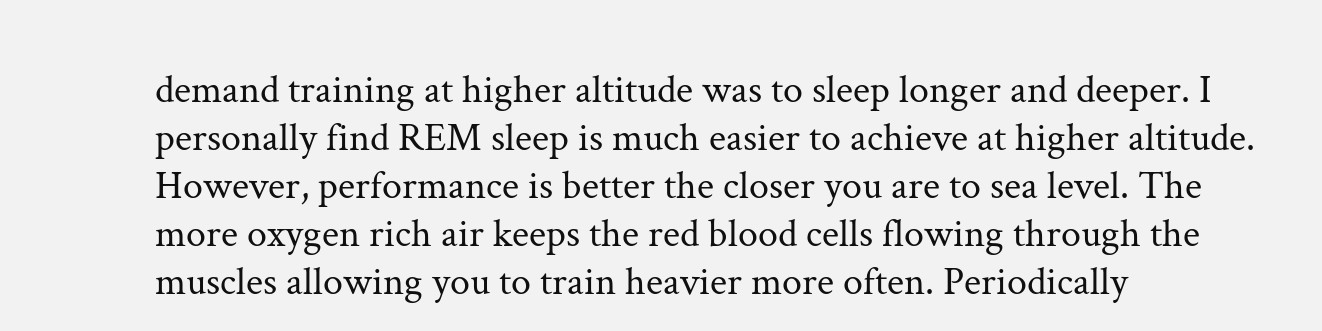demand training at higher altitude was to sleep longer and deeper. I personally find REM sleep is much easier to achieve at higher altitude. However, performance is better the closer you are to sea level. The more oxygen rich air keeps the red blood cells flowing through the muscles allowing you to train heavier more often. Periodically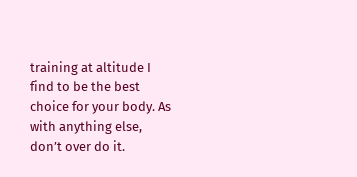training at altitude I find to be the best choice for your body. As with anything else, don’t over do it.